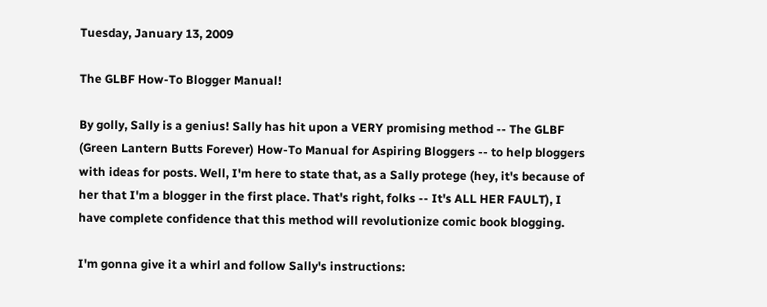Tuesday, January 13, 2009

The GLBF How-To Blogger Manual!

By golly, Sally is a genius! Sally has hit upon a VERY promising method -- The GLBF (Green Lantern Butts Forever) How-To Manual for Aspiring Bloggers -- to help bloggers with ideas for posts. Well, I'm here to state that, as a Sally protege (hey, it's because of her that I'm a blogger in the first place. That's right, folks -- It's ALL HER FAULT), I have complete confidence that this method will revolutionize comic book blogging.

I'm gonna give it a whirl and follow Sally's instructions: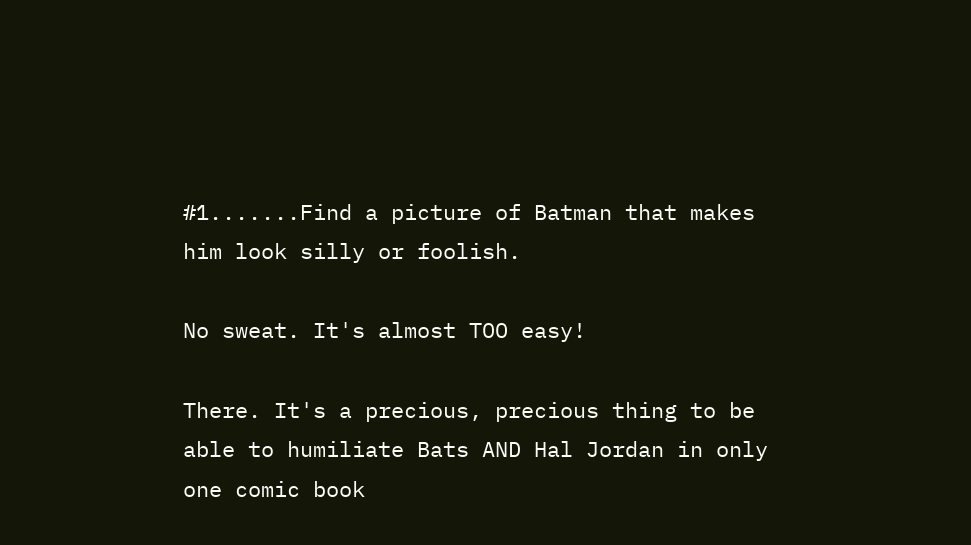#1.......Find a picture of Batman that makes him look silly or foolish.

No sweat. It's almost TOO easy!

There. It's a precious, precious thing to be able to humiliate Bats AND Hal Jordan in only one comic book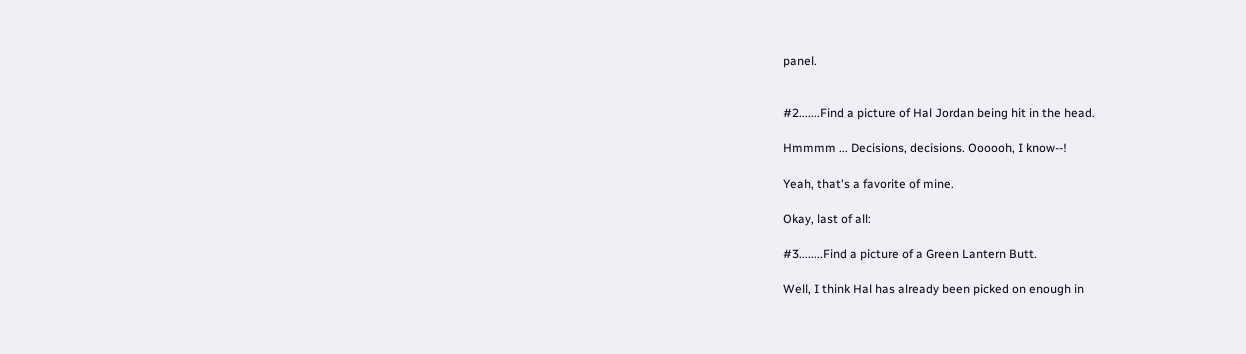panel.


#2.......Find a picture of Hal Jordan being hit in the head.

Hmmmm ... Decisions, decisions. Oooooh, I know--!

Yeah, that's a favorite of mine.

Okay, last of all:

#3........Find a picture of a Green Lantern Butt.

Well, I think Hal has already been picked on enough in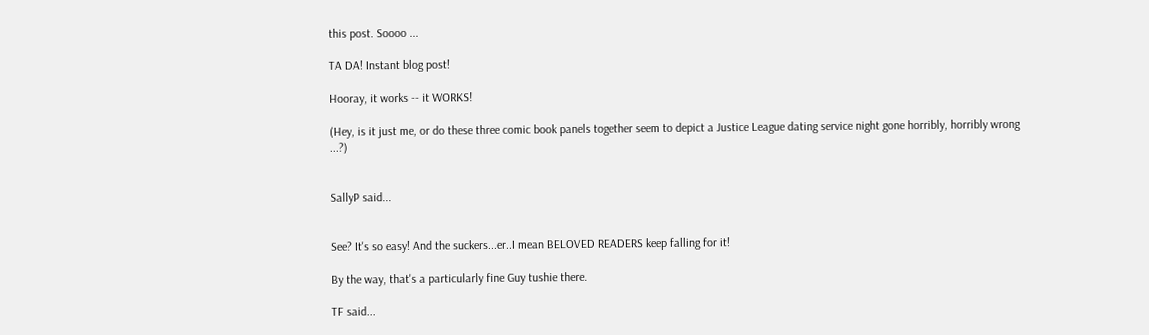this post. Soooo ...

TA DA! Instant blog post!

Hooray, it works -- it WORKS!

(Hey, is it just me, or do these three comic book panels together seem to depict a Justice League dating service night gone horribly, horribly wrong ...?)


SallyP said...


See? It's so easy! And the suckers...er..I mean BELOVED READERS keep falling for it!

By the way, that's a particularly fine Guy tushie there.

TF said...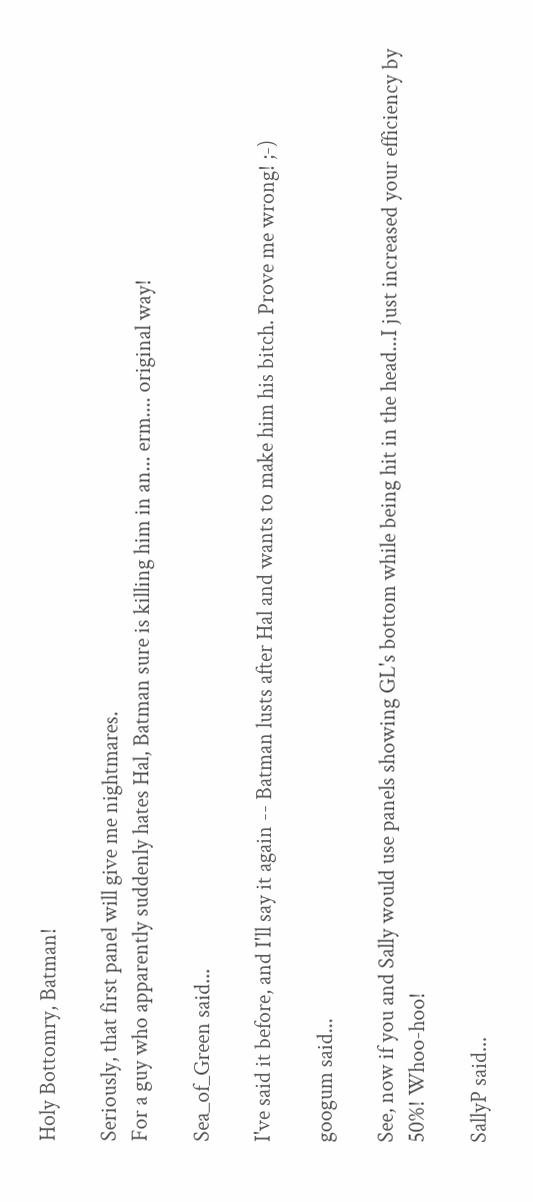Holy Bottomry, Batman!

Seriously, that first panel will give me nightmares.
For a guy who apparently suddenly hates Hal, Batman sure is killing him in an... erm.... original way!

Sea_of_Green said...

I've said it before, and I'll say it again -- Batman lusts after Hal and wants to make him his bitch. Prove me wrong! ;-)

googum said...

See, now if you and Sally would use panels showing GL's bottom while being hit in the head...I just increased your efficiency by 50%! Whoo-hoo!

SallyP said...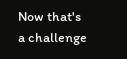Now that's a challenge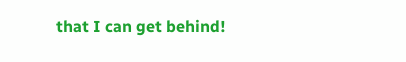that I can get behind!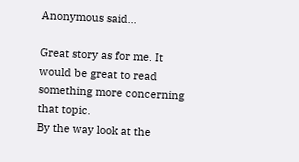Anonymous said...

Great story as for me. It would be great to read something more concerning that topic.
By the way look at the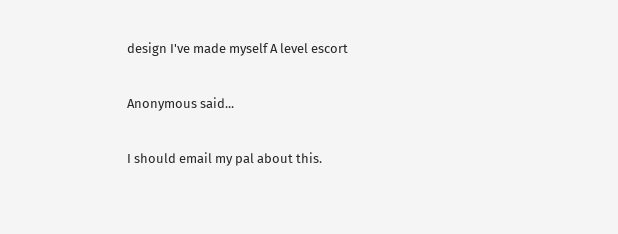design I've made myself A level escort

Anonymous said...

I should email my pal about this.